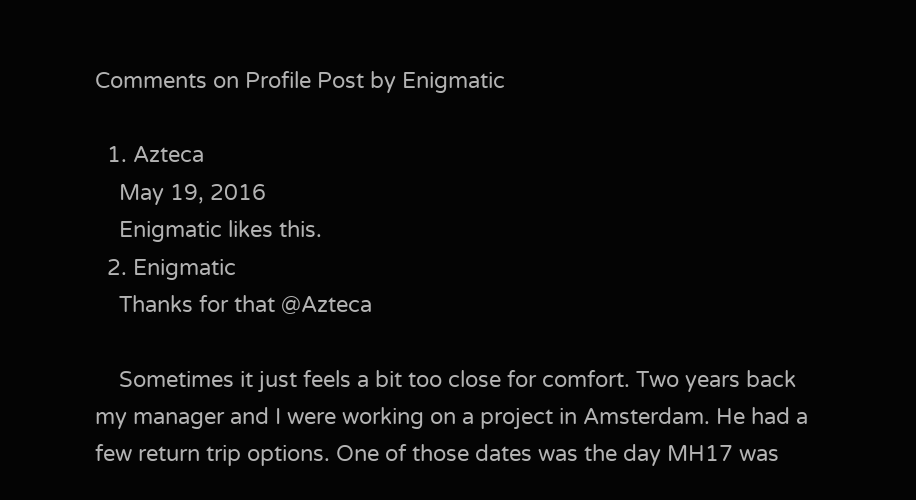Comments on Profile Post by Enigmatic

  1. Azteca
    May 19, 2016
    Enigmatic likes this.
  2. Enigmatic
    Thanks for that @Azteca

    Sometimes it just feels a bit too close for comfort. Two years back my manager and I were working on a project in Amsterdam. He had a few return trip options. One of those dates was the day MH17 was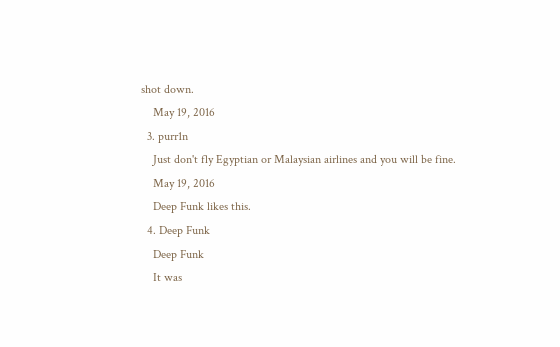shot down.
    May 19, 2016
  3. purr1n
    Just don't fly Egyptian or Malaysian airlines and you will be fine.
    May 19, 2016
    Deep Funk likes this.
  4. Deep Funk
    Deep Funk
    It was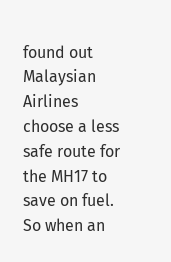found out Malaysian Airlines choose a less safe route for the MH17 to save on fuel. So when an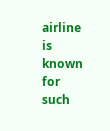airline is known for such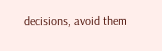decisions, avoid them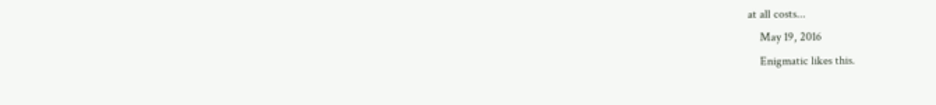at all costs...
    May 19, 2016
    Enigmatic likes this.